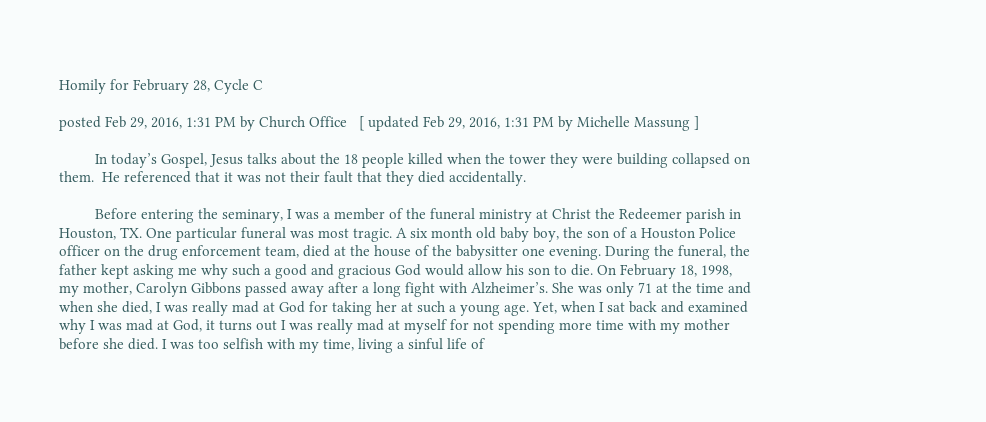Homily for February 28, Cycle C

posted Feb 29, 2016, 1:31 PM by Church Office   [ updated Feb 29, 2016, 1:31 PM by Michelle Massung ]

         In today’s Gospel, Jesus talks about the 18 people killed when the tower they were building collapsed on them.  He referenced that it was not their fault that they died accidentally.

         Before entering the seminary, I was a member of the funeral ministry at Christ the Redeemer parish in Houston, TX. One particular funeral was most tragic. A six month old baby boy, the son of a Houston Police officer on the drug enforcement team, died at the house of the babysitter one evening. During the funeral, the father kept asking me why such a good and gracious God would allow his son to die. On February 18, 1998, my mother, Carolyn Gibbons passed away after a long fight with Alzheimer’s. She was only 71 at the time and when she died, I was really mad at God for taking her at such a young age. Yet, when I sat back and examined why I was mad at God, it turns out I was really mad at myself for not spending more time with my mother before she died. I was too selfish with my time, living a sinful life of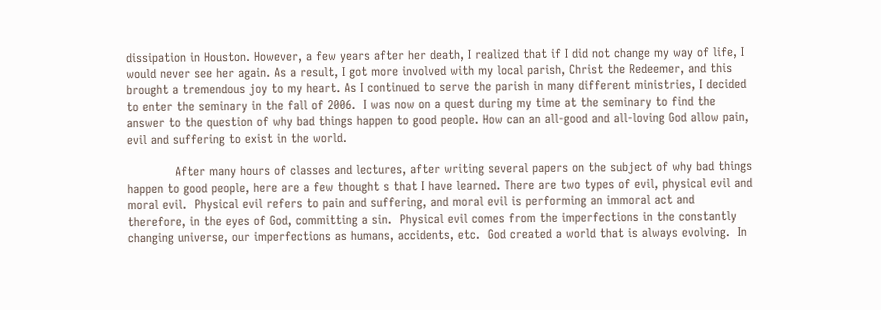dissipation in Houston. However, a few years after her death, I realized that if I did not change my way of life, I would never see her again. As a result, I got more involved with my local parish, Christ the Redeemer, and this brought a tremendous joy to my heart. As I continued to serve the parish in many different ministries, I decided to enter the seminary in the fall of 2006.  I was now on a quest during my time at the seminary to find the answer to the question of why bad things happen to good people. How can an all-good and all-loving God allow pain, evil and suffering to exist in the world.

            After many hours of classes and lectures, after writing several papers on the subject of why bad things happen to good people, here are a few thought s that I have learned. There are two types of evil, physical evil and moral evil.  Physical evil refers to pain and suffering, and moral evil is performing an immoral act and therefore, in the eyes of God, committing a sin.  Physical evil comes from the imperfections in the constantly changing universe, our imperfections as humans, accidents, etc.  God created a world that is always evolving.  In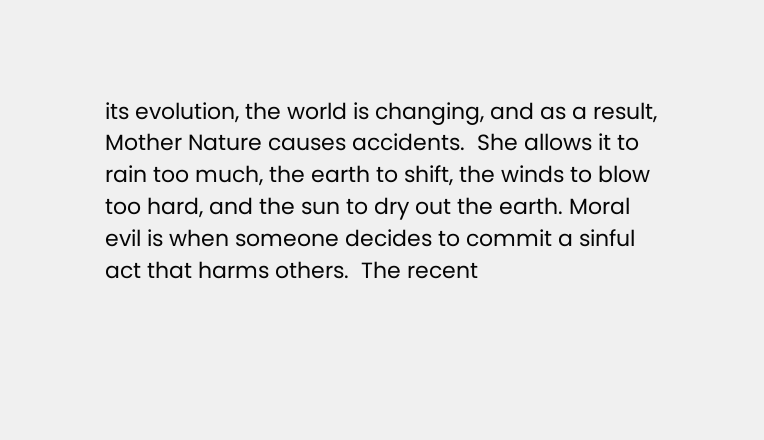its evolution, the world is changing, and as a result, Mother Nature causes accidents.  She allows it to rain too much, the earth to shift, the winds to blow too hard, and the sun to dry out the earth. Moral evil is when someone decides to commit a sinful act that harms others.  The recent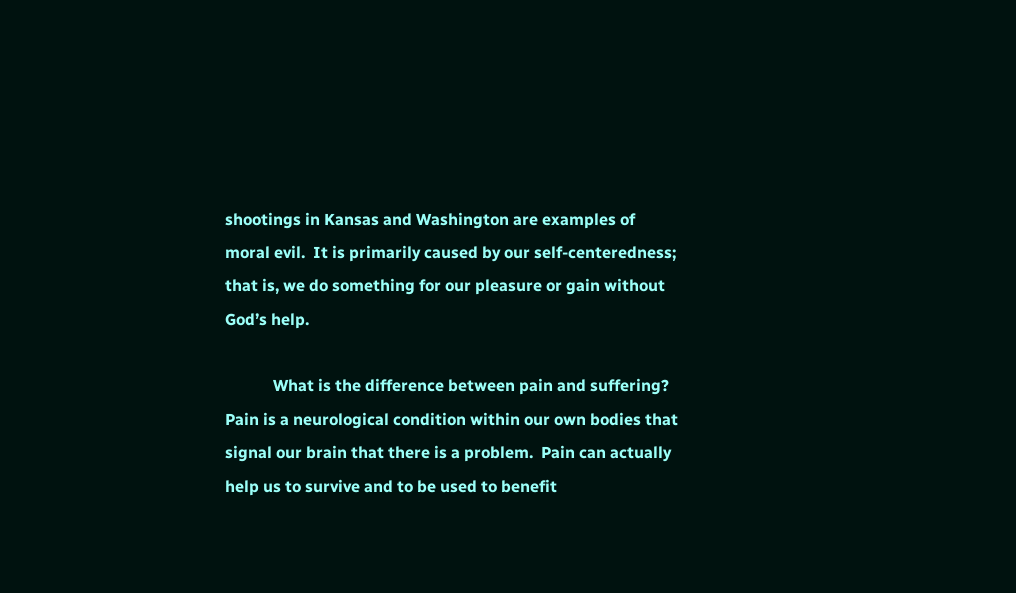shootings in Kansas and Washington are examples of moral evil.  It is primarily caused by our self-centeredness; that is, we do something for our pleasure or gain without God’s help.

            What is the difference between pain and suffering? Pain is a neurological condition within our own bodies that signal our brain that there is a problem.  Pain can actually help us to survive and to be used to benefit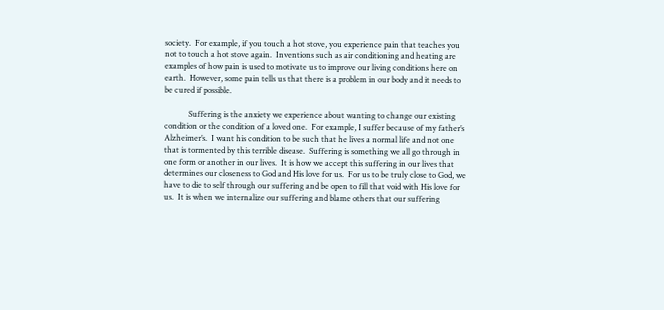society.  For example, if you touch a hot stove, you experience pain that teaches you not to touch a hot stove again.  Inventions such as air conditioning and heating are examples of how pain is used to motivate us to improve our living conditions here on earth.  However, some pain tells us that there is a problem in our body and it needs to be cured if possible.

            Suffering is the anxiety we experience about wanting to change our existing condition or the condition of a loved one.  For example, I suffer because of my father’s Alzheimer’s.  I want his condition to be such that he lives a normal life and not one that is tormented by this terrible disease.  Suffering is something we all go through in one form or another in our lives.  It is how we accept this suffering in our lives that determines our closeness to God and His love for us.  For us to be truly close to God, we have to die to self through our suffering and be open to fill that void with His love for us.  It is when we internalize our suffering and blame others that our suffering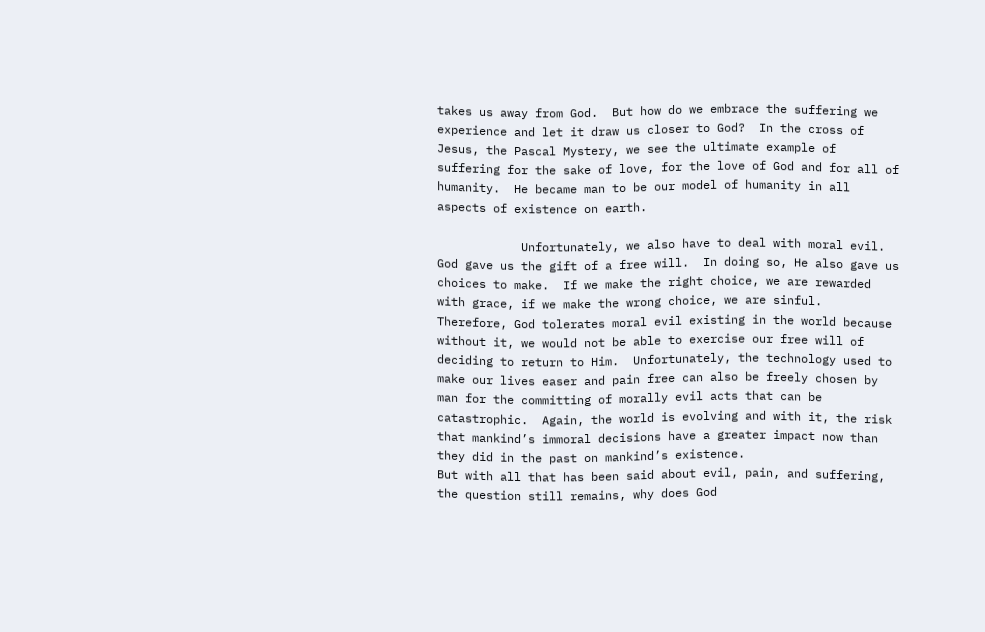takes us away from God.  But how do we embrace the suffering we experience and let it draw us closer to God?  In the cross of Jesus, the Pascal Mystery, we see the ultimate example of suffering for the sake of love, for the love of God and for all of humanity.  He became man to be our model of humanity in all aspects of existence on earth.

            Unfortunately, we also have to deal with moral evil.  God gave us the gift of a free will.  In doing so, He also gave us choices to make.  If we make the right choice, we are rewarded with grace, if we make the wrong choice, we are sinful.  Therefore, God tolerates moral evil existing in the world because without it, we would not be able to exercise our free will of deciding to return to Him.  Unfortunately, the technology used to make our lives easer and pain free can also be freely chosen by man for the committing of morally evil acts that can be catastrophic.  Again, the world is evolving and with it, the risk that mankind’s immoral decisions have a greater impact now than they did in the past on mankind’s existence.                                But with all that has been said about evil, pain, and suffering, the question still remains, why does God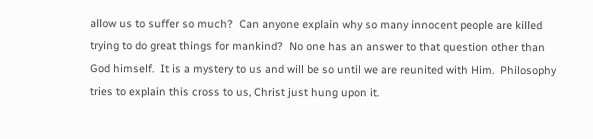allow us to suffer so much?  Can anyone explain why so many innocent people are killed trying to do great things for mankind?  No one has an answer to that question other than God himself.  It is a mystery to us and will be so until we are reunited with Him.  Philosophy tries to explain this cross to us, Christ just hung upon it.